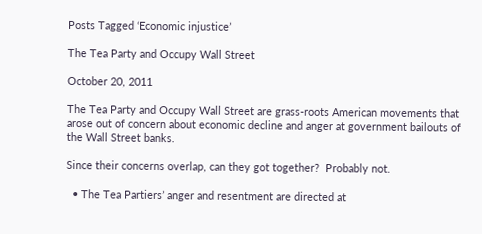Posts Tagged ‘Economic injustice’

The Tea Party and Occupy Wall Street

October 20, 2011

The Tea Party and Occupy Wall Street are grass-roots American movements that arose out of concern about economic decline and anger at government bailouts of the Wall Street banks.

Since their concerns overlap, can they got together?  Probably not.

  • The Tea Partiers’ anger and resentment are directed at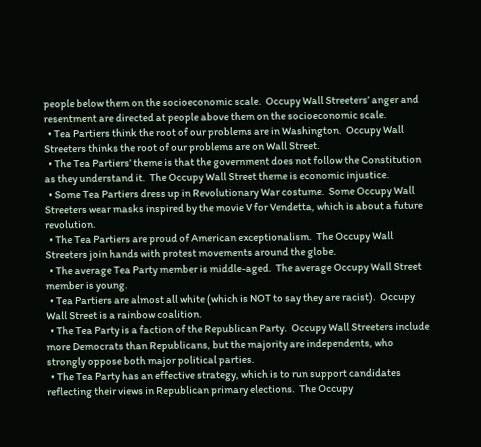people below them on the socioeconomic scale.  Occupy Wall Streeters’ anger and resentment are directed at people above them on the socioeconomic scale.
  • Tea Partiers think the root of our problems are in Washington.  Occupy Wall Streeters thinks the root of our problems are on Wall Street.
  • The Tea Partiers’ theme is that the government does not follow the Constitution as they understand it.  The Occupy Wall Street theme is economic injustice.
  • Some Tea Partiers dress up in Revolutionary War costume.  Some Occupy Wall Streeters wear masks inspired by the movie V for Vendetta, which is about a future revolution.
  • The Tea Partiers are proud of American exceptionalism.  The Occupy Wall Streeters join hands with protest movements around the globe.
  • The average Tea Party member is middle-aged.  The average Occupy Wall Street member is young.
  • Tea Partiers are almost all white (which is NOT to say they are racist).  Occupy Wall Street is a rainbow coalition.
  • The Tea Party is a faction of the Republican Party.  Occupy Wall Streeters include more Democrats than Republicans, but the majority are independents, who strongly oppose both major political parties.
  • The Tea Party has an effective strategy, which is to run support candidates reflecting their views in Republican primary elections.  The Occupy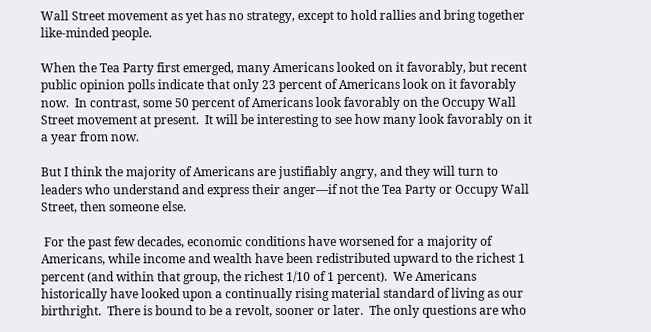Wall Street movement as yet has no strategy, except to hold rallies and bring together like-minded people.

When the Tea Party first emerged, many Americans looked on it favorably, but recent public opinion polls indicate that only 23 percent of Americans look on it favorably now.  In contrast, some 50 percent of Americans look favorably on the Occupy Wall Street movement at present.  It will be interesting to see how many look favorably on it a year from now.

But I think the majority of Americans are justifiably angry, and they will turn to leaders who understand and express their anger—if not the Tea Party or Occupy Wall Street, then someone else.

 For the past few decades, economic conditions have worsened for a majority of Americans, while income and wealth have been redistributed upward to the richest 1 percent (and within that group, the richest 1/10 of 1 percent).  We Americans historically have looked upon a continually rising material standard of living as our birthright.  There is bound to be a revolt, sooner or later.  The only questions are who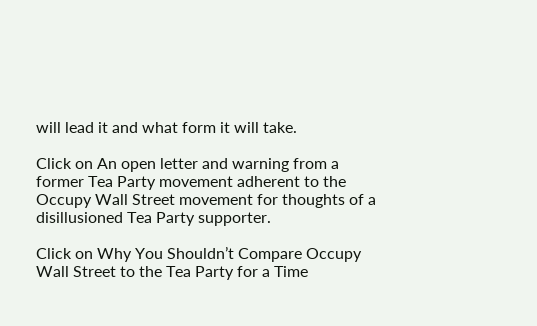will lead it and what form it will take.

Click on An open letter and warning from a former Tea Party movement adherent to the Occupy Wall Street movement for thoughts of a disillusioned Tea Party supporter.

Click on Why You Shouldn’t Compare Occupy Wall Street to the Tea Party for a Time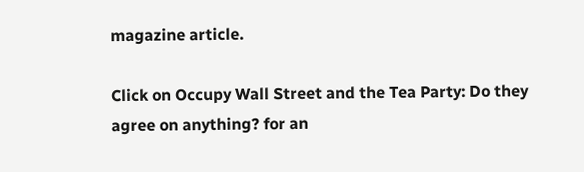magazine article.

Click on Occupy Wall Street and the Tea Party: Do they agree on anything? for an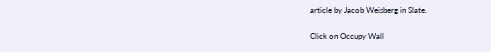article by Jacob Weisberg in Slate.

Click on Occupy Wall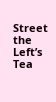Street the Left’s Tea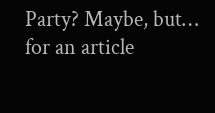Party? Maybe, but… for an article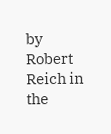by Robert Reich in the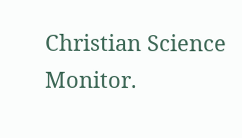Christian Science Monitor.